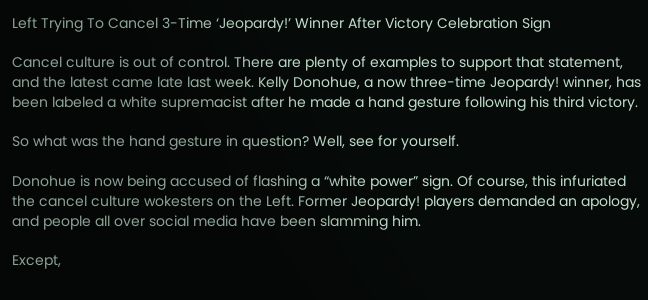Left Trying To Cancel 3-Time ‘Jeopardy!’ Winner After Victory Celebration Sign

Cancel culture is out of control. There are plenty of examples to support that statement, and the latest came late last week. Kelly Donohue, a now three-time Jeopardy! winner, has been labeled a white supremacist after he made a hand gesture following his third victory.

So what was the hand gesture in question? Well, see for yourself.

Donohue is now being accused of flashing a “white power” sign. Of course, this infuriated the cancel culture wokesters on the Left. Former Jeopardy! players demanded an apology, and people all over social media have been slamming him.

Except,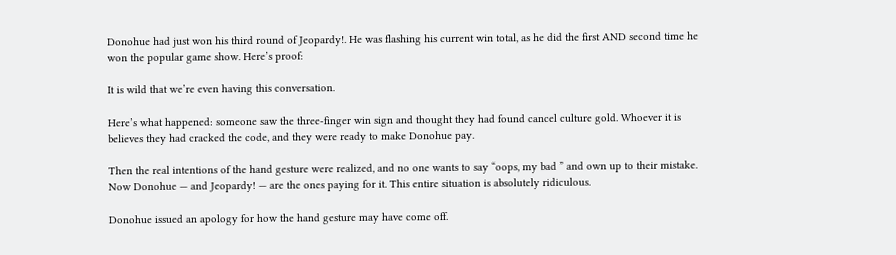Donohue had just won his third round of Jeopardy!. He was flashing his current win total, as he did the first AND second time he won the popular game show. Here’s proof:

It is wild that we’re even having this conversation.

Here’s what happened: someone saw the three-finger win sign and thought they had found cancel culture gold. Whoever it is believes they had cracked the code, and they were ready to make Donohue pay.

Then the real intentions of the hand gesture were realized, and no one wants to say “oops, my bad ” and own up to their mistake. Now Donohue — and Jeopardy! — are the ones paying for it. This entire situation is absolutely ridiculous.

Donohue issued an apology for how the hand gesture may have come off.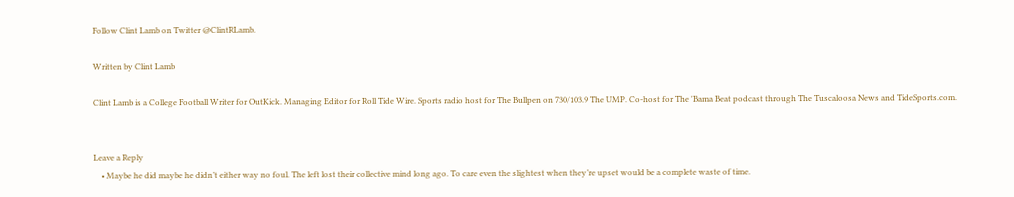Follow Clint Lamb on Twitter @ClintRLamb.

Written by Clint Lamb

Clint Lamb is a College Football Writer for OutKick. Managing Editor for Roll Tide Wire. Sports radio host for The Bullpen on 730/103.9 The UMP. Co-host for The 'Bama Beat podcast through The Tuscaloosa News and TideSports.com.


Leave a Reply
    • Maybe he did maybe he didn’t either way no foul. The left lost their collective mind long ago. To care even the slightest when they’re upset would be a complete waste of time.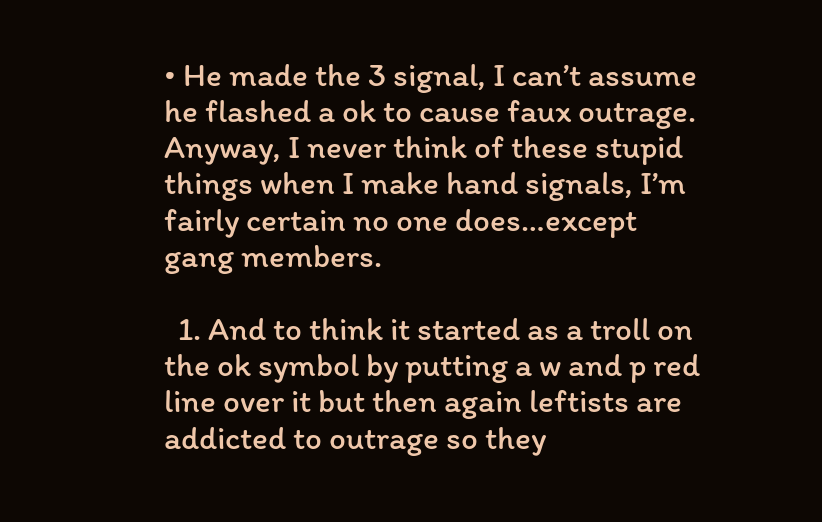• He made the 3 signal, I can’t assume he flashed a ok to cause faux outrage. Anyway, I never think of these stupid things when I make hand signals, I’m fairly certain no one does…except gang members.

  1. And to think it started as a troll on the ok symbol by putting a w and p red line over it but then again leftists are addicted to outrage so they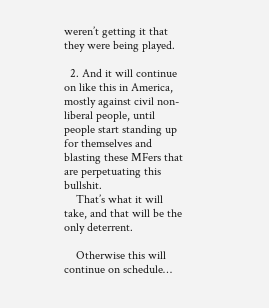weren’t getting it that they were being played.

  2. And it will continue on like this in America, mostly against civil non-liberal people, until people start standing up for themselves and blasting these MFers that are perpetuating this bullshit.
    That’s what it will take, and that will be the only deterrent.

    Otherwise this will continue on schedule…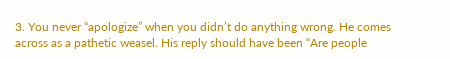3. You never “apologize” when you didn’t do anything wrong. He comes across as a pathetic weasel. His reply should have been “Are people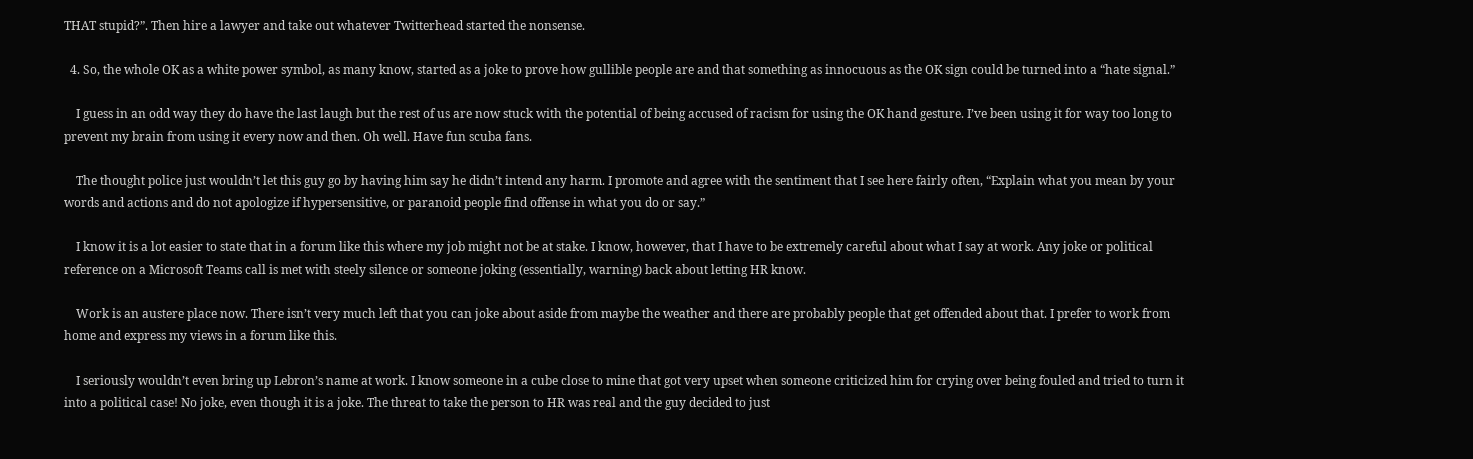THAT stupid?”. Then hire a lawyer and take out whatever Twitterhead started the nonsense.

  4. So, the whole OK as a white power symbol, as many know, started as a joke to prove how gullible people are and that something as innocuous as the OK sign could be turned into a “hate signal.”

    I guess in an odd way they do have the last laugh but the rest of us are now stuck with the potential of being accused of racism for using the OK hand gesture. I’ve been using it for way too long to prevent my brain from using it every now and then. Oh well. Have fun scuba fans.

    The thought police just wouldn’t let this guy go by having him say he didn’t intend any harm. I promote and agree with the sentiment that I see here fairly often, “Explain what you mean by your words and actions and do not apologize if hypersensitive, or paranoid people find offense in what you do or say.”

    I know it is a lot easier to state that in a forum like this where my job might not be at stake. I know, however, that I have to be extremely careful about what I say at work. Any joke or political reference on a Microsoft Teams call is met with steely silence or someone joking (essentially, warning) back about letting HR know.

    Work is an austere place now. There isn’t very much left that you can joke about aside from maybe the weather and there are probably people that get offended about that. I prefer to work from home and express my views in a forum like this.

    I seriously wouldn’t even bring up Lebron’s name at work. I know someone in a cube close to mine that got very upset when someone criticized him for crying over being fouled and tried to turn it into a political case! No joke, even though it is a joke. The threat to take the person to HR was real and the guy decided to just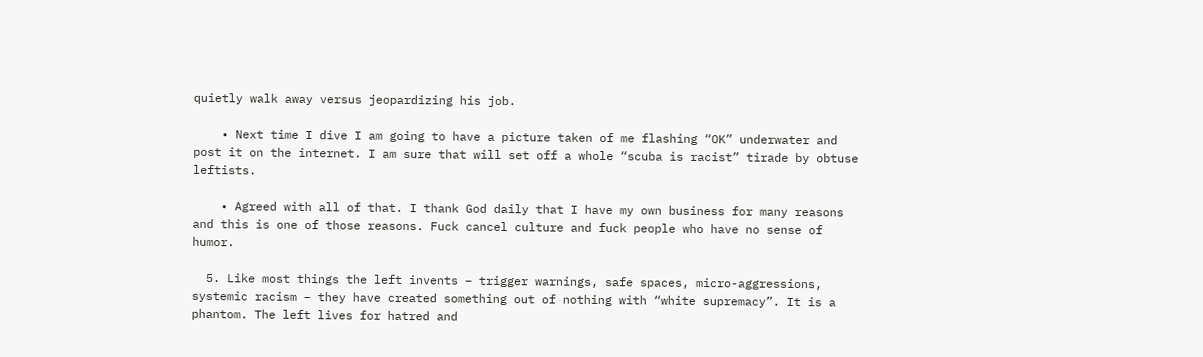quietly walk away versus jeopardizing his job.

    • Next time I dive I am going to have a picture taken of me flashing “OK” underwater and post it on the internet. I am sure that will set off a whole “scuba is racist” tirade by obtuse leftists.

    • Agreed with all of that. I thank God daily that I have my own business for many reasons and this is one of those reasons. Fuck cancel culture and fuck people who have no sense of humor.

  5. Like most things the left invents – trigger warnings, safe spaces, micro-aggressions, systemic racism – they have created something out of nothing with “white supremacy”. It is a phantom. The left lives for hatred and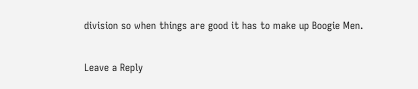division so when things are good it has to make up Boogie Men.

Leave a Reply